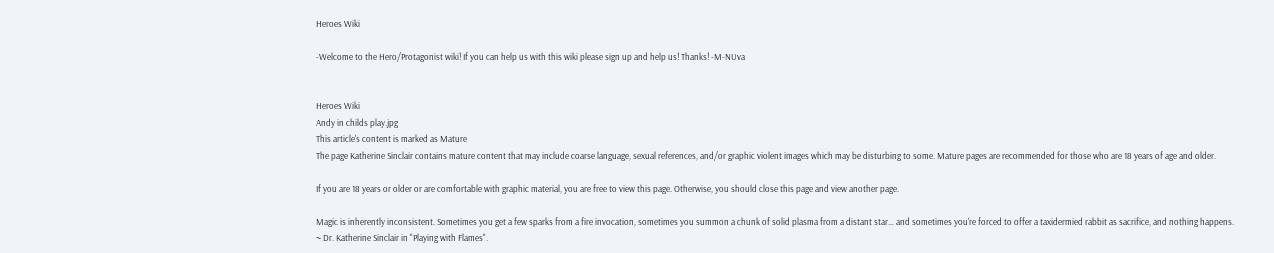Heroes Wiki

-Welcome to the Hero/Protagonist wiki! If you can help us with this wiki please sign up and help us! Thanks! -M-NUva


Heroes Wiki
Andy in childs play.jpg
This article's content is marked as Mature
The page Katherine Sinclair contains mature content that may include coarse language, sexual references, and/or graphic violent images which may be disturbing to some. Mature pages are recommended for those who are 18 years of age and older.

If you are 18 years or older or are comfortable with graphic material, you are free to view this page. Otherwise, you should close this page and view another page.

Magic is inherently inconsistent. Sometimes you get a few sparks from a fire invocation, sometimes you summon a chunk of solid plasma from a distant star… and sometimes you're forced to offer a taxidermied rabbit as sacrifice, and nothing happens.
~ Dr. Katherine Sinclair in "Playing with Flames".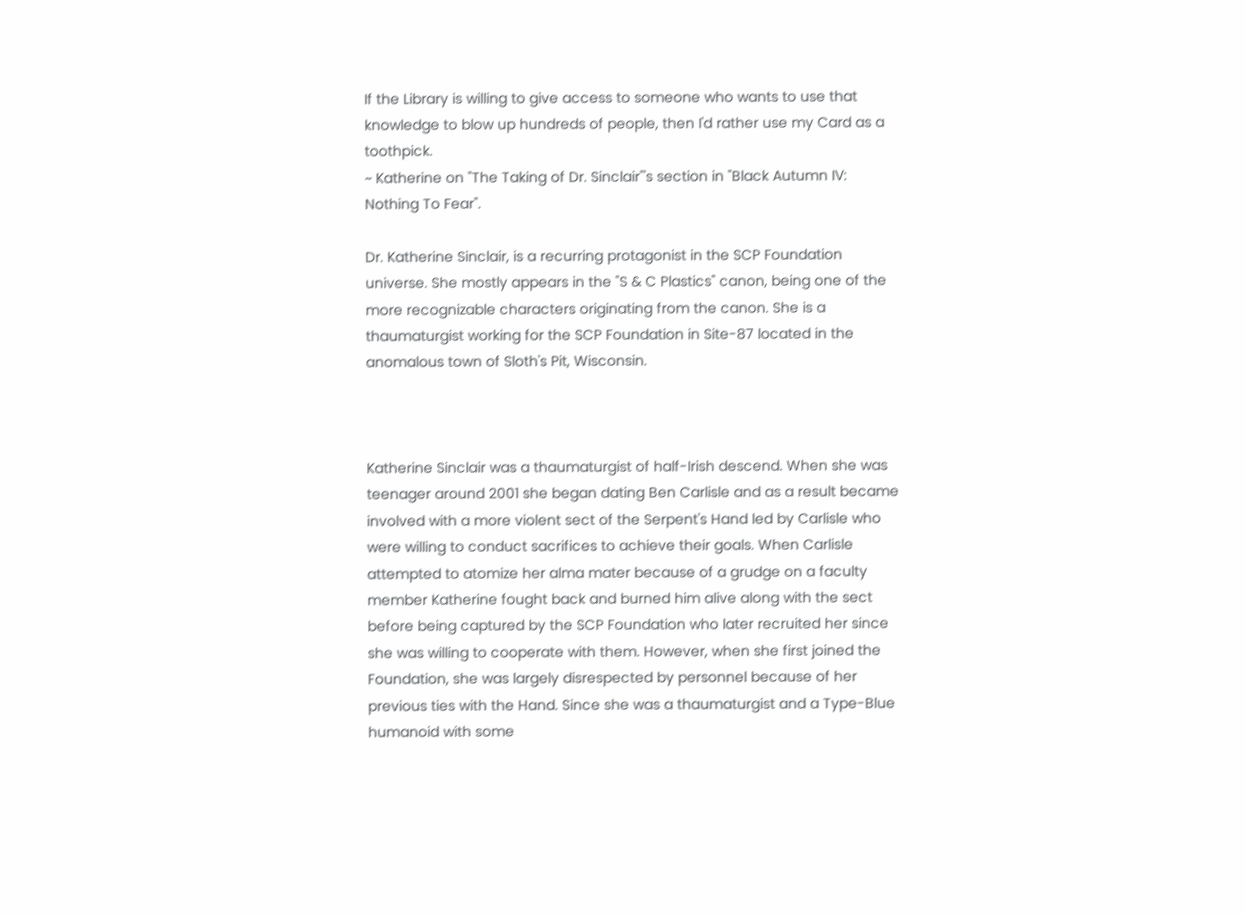If the Library is willing to give access to someone who wants to use that knowledge to blow up hundreds of people, then I'd rather use my Card as a toothpick.
~ Katherine on "The Taking of Dr. Sinclair"'s section in "Black Autumn IV: Nothing To Fear".

Dr. Katherine Sinclair, is a recurring protagonist in the SCP Foundation universe. She mostly appears in the "S & C Plastics" canon, being one of the more recognizable characters originating from the canon. She is a thaumaturgist working for the SCP Foundation in Site-87 located in the anomalous town of Sloth's Pit, Wisconsin.



Katherine Sinclair was a thaumaturgist of half-Irish descend. When she was teenager around 2001 she began dating Ben Carlisle and as a result became involved with a more violent sect of the Serpent's Hand led by Carlisle who were willing to conduct sacrifices to achieve their goals. When Carlisle attempted to atomize her alma mater because of a grudge on a faculty member Katherine fought back and burned him alive along with the sect before being captured by the SCP Foundation who later recruited her since she was willing to cooperate with them. However, when she first joined the Foundation, she was largely disrespected by personnel because of her previous ties with the Hand. Since she was a thaumaturgist and a Type-Blue humanoid with some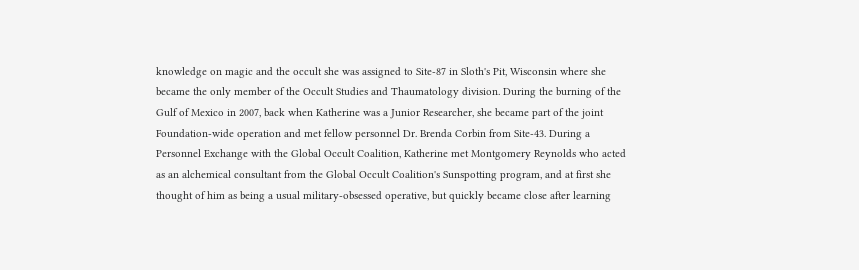knowledge on magic and the occult she was assigned to Site-87 in Sloth's Pit, Wisconsin where she became the only member of the Occult Studies and Thaumatology division. During the burning of the Gulf of Mexico in 2007, back when Katherine was a Junior Researcher, she became part of the joint Foundation-wide operation and met fellow personnel Dr. Brenda Corbin from Site-43. During a Personnel Exchange with the Global Occult Coalition, Katherine met Montgomery Reynolds who acted as an alchemical consultant from the Global Occult Coalition's Sunspotting program, and at first she thought of him as being a usual military-obsessed operative, but quickly became close after learning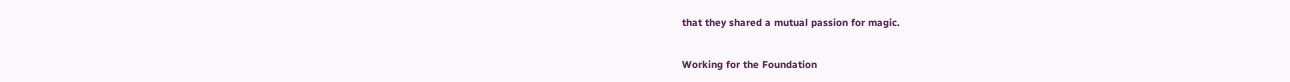that they shared a mutual passion for magic.

Working for the Foundation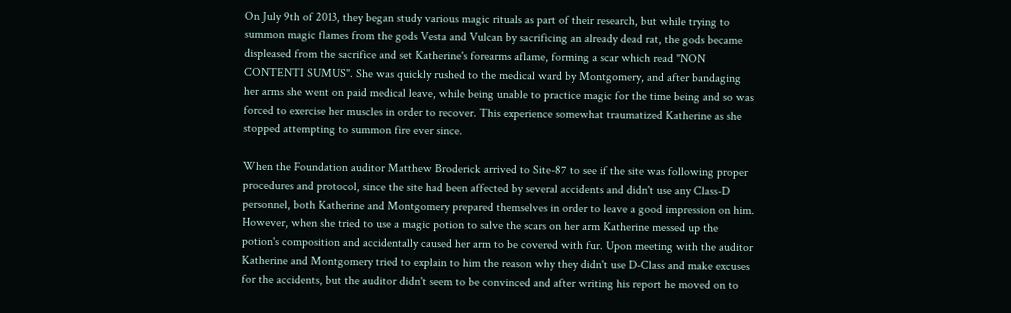On July 9th of 2013, they began study various magic rituals as part of their research, but while trying to summon magic flames from the gods Vesta and Vulcan by sacrificing an already dead rat, the gods became displeased from the sacrifice and set Katherine's forearms aflame, forming a scar which read "NON CONTENTI SUMUS". She was quickly rushed to the medical ward by Montgomery, and after bandaging her arms she went on paid medical leave, while being unable to practice magic for the time being and so was forced to exercise her muscles in order to recover. This experience somewhat traumatized Katherine as she stopped attempting to summon fire ever since.

When the Foundation auditor Matthew Broderick arrived to Site-87 to see if the site was following proper procedures and protocol, since the site had been affected by several accidents and didn't use any Class-D personnel, both Katherine and Montgomery prepared themselves in order to leave a good impression on him. However, when she tried to use a magic potion to salve the scars on her arm Katherine messed up the potion's composition and accidentally caused her arm to be covered with fur. Upon meeting with the auditor Katherine and Montgomery tried to explain to him the reason why they didn't use D-Class and make excuses for the accidents, but the auditor didn't seem to be convinced and after writing his report he moved on to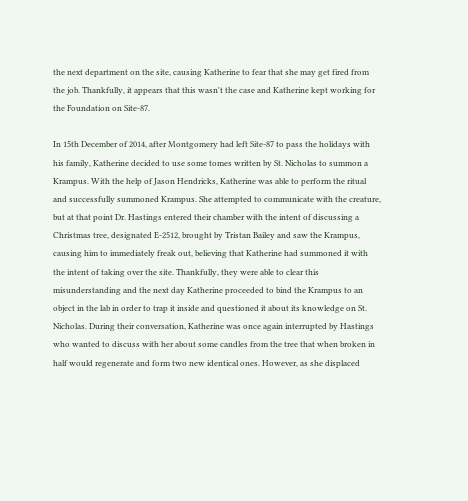the next department on the site, causing Katherine to fear that she may get fired from the job. Thankfully, it appears that this wasn't the case and Katherine kept working for the Foundation on Site-87.

In 15th December of 2014, after Montgomery had left Site-87 to pass the holidays with his family, Katherine decided to use some tomes written by St. Nicholas to summon a Krampus. With the help of Jason Hendricks, Katherine was able to perform the ritual and successfully summoned Krampus. She attempted to communicate with the creature, but at that point Dr. Hastings entered their chamber with the intent of discussing a Christmas tree, designated E-2512, brought by Tristan Bailey and saw the Krampus, causing him to immediately freak out, believing that Katherine had summoned it with the intent of taking over the site. Thankfully, they were able to clear this misunderstanding and the next day Katherine proceeded to bind the Krampus to an object in the lab in order to trap it inside and questioned it about its knowledge on St. Nicholas. During their conversation, Katherine was once again interrupted by Hastings who wanted to discuss with her about some candles from the tree that when broken in half would regenerate and form two new identical ones. However, as she displaced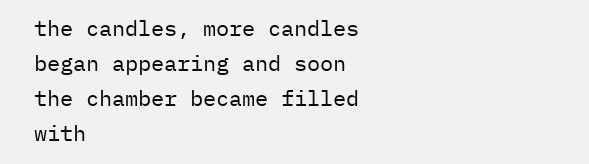the candles, more candles began appearing and soon the chamber became filled with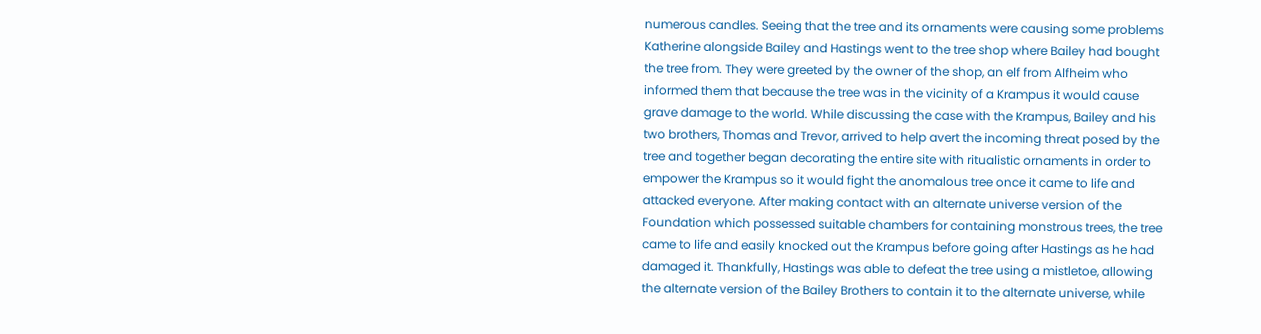numerous candles. Seeing that the tree and its ornaments were causing some problems Katherine alongside Bailey and Hastings went to the tree shop where Bailey had bought the tree from. They were greeted by the owner of the shop, an elf from Alfheim who informed them that because the tree was in the vicinity of a Krampus it would cause grave damage to the world. While discussing the case with the Krampus, Bailey and his two brothers, Thomas and Trevor, arrived to help avert the incoming threat posed by the tree and together began decorating the entire site with ritualistic ornaments in order to empower the Krampus so it would fight the anomalous tree once it came to life and attacked everyone. After making contact with an alternate universe version of the Foundation which possessed suitable chambers for containing monstrous trees, the tree came to life and easily knocked out the Krampus before going after Hastings as he had damaged it. Thankfully, Hastings was able to defeat the tree using a mistletoe, allowing the alternate version of the Bailey Brothers to contain it to the alternate universe, while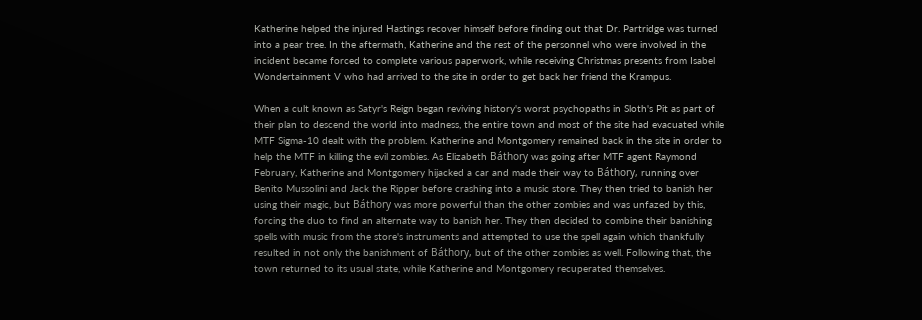Katherine helped the injured Hastings recover himself before finding out that Dr. Partridge was turned into a pear tree. In the aftermath, Katherine and the rest of the personnel who were involved in the incident became forced to complete various paperwork, while receiving Christmas presents from Isabel Wondertainment V who had arrived to the site in order to get back her friend the Krampus.

When a cult known as Satyr's Reign began reviving history's worst psychopaths in Sloth's Pit as part of their plan to descend the world into madness, the entire town and most of the site had evacuated while MTF Sigma-10 dealt with the problem. Katherine and Montgomery remained back in the site in order to help the MTF in killing the evil zombies. As Elizabeth Báthory was going after MTF agent Raymond February, Katherine and Montgomery hijacked a car and made their way to Báthory, running over Benito Mussolini and Jack the Ripper before crashing into a music store. They then tried to banish her using their magic, but Báthory was more powerful than the other zombies and was unfazed by this, forcing the duo to find an alternate way to banish her. They then decided to combine their banishing spells with music from the store's instruments and attempted to use the spell again which thankfully resulted in not only the banishment of Báthory, but of the other zombies as well. Following that, the town returned to its usual state, while Katherine and Montgomery recuperated themselves.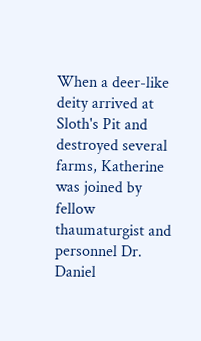When a deer-like deity arrived at Sloth's Pit and destroyed several farms, Katherine was joined by fellow thaumaturgist and personnel Dr. Daniel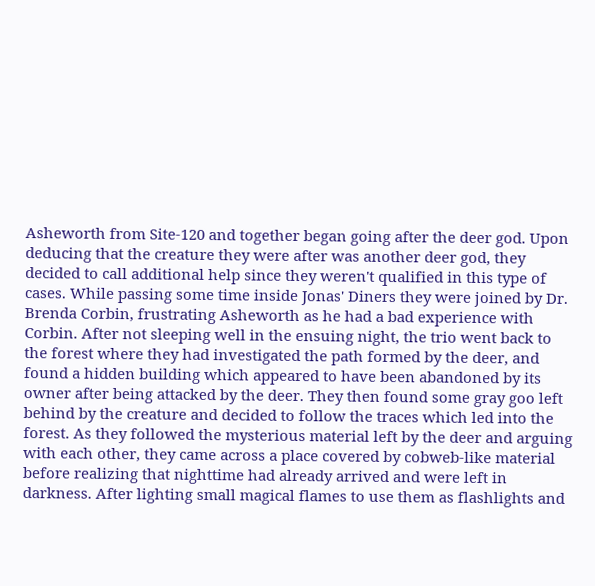Asheworth from Site-120 and together began going after the deer god. Upon deducing that the creature they were after was another deer god, they decided to call additional help since they weren't qualified in this type of cases. While passing some time inside Jonas' Diners they were joined by Dr. Brenda Corbin, frustrating Asheworth as he had a bad experience with Corbin. After not sleeping well in the ensuing night, the trio went back to the forest where they had investigated the path formed by the deer, and found a hidden building which appeared to have been abandoned by its owner after being attacked by the deer. They then found some gray goo left behind by the creature and decided to follow the traces which led into the forest. As they followed the mysterious material left by the deer and arguing with each other, they came across a place covered by cobweb-like material before realizing that nighttime had already arrived and were left in darkness. After lighting small magical flames to use them as flashlights and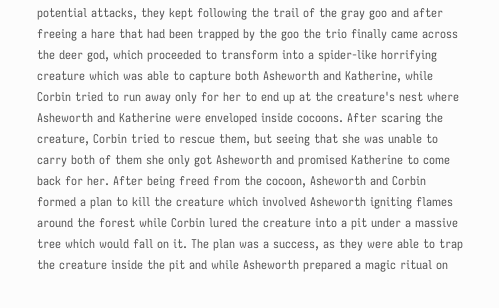potential attacks, they kept following the trail of the gray goo and after freeing a hare that had been trapped by the goo the trio finally came across the deer god, which proceeded to transform into a spider-like horrifying creature which was able to capture both Asheworth and Katherine, while Corbin tried to run away only for her to end up at the creature's nest where Asheworth and Katherine were enveloped inside cocoons. After scaring the creature, Corbin tried to rescue them, but seeing that she was unable to carry both of them she only got Asheworth and promised Katherine to come back for her. After being freed from the cocoon, Asheworth and Corbin formed a plan to kill the creature which involved Asheworth igniting flames around the forest while Corbin lured the creature into a pit under a massive tree which would fall on it. The plan was a success, as they were able to trap the creature inside the pit and while Asheworth prepared a magic ritual on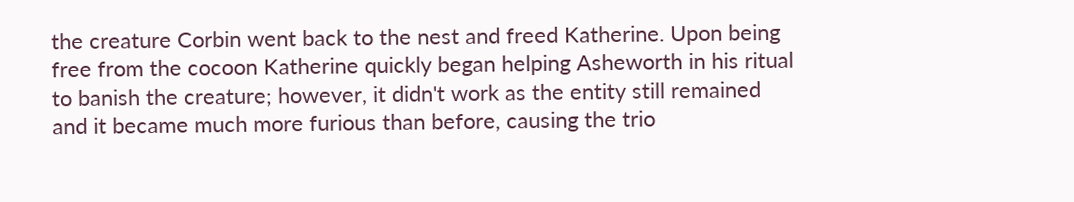the creature Corbin went back to the nest and freed Katherine. Upon being free from the cocoon Katherine quickly began helping Asheworth in his ritual to banish the creature; however, it didn't work as the entity still remained and it became much more furious than before, causing the trio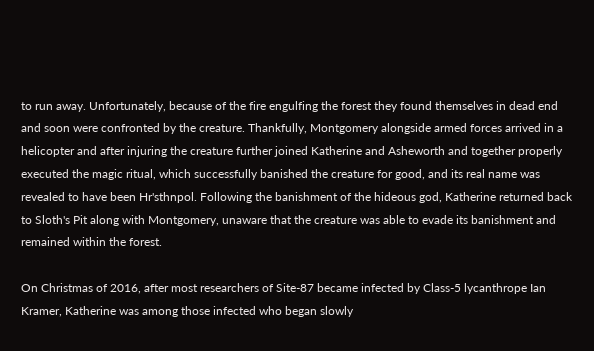to run away. Unfortunately, because of the fire engulfing the forest they found themselves in dead end and soon were confronted by the creature. Thankfully, Montgomery alongside armed forces arrived in a helicopter and after injuring the creature further joined Katherine and Asheworth and together properly executed the magic ritual, which successfully banished the creature for good, and its real name was revealed to have been Hr'sthnpol. Following the banishment of the hideous god, Katherine returned back to Sloth's Pit along with Montgomery, unaware that the creature was able to evade its banishment and remained within the forest.

On Christmas of 2016, after most researchers of Site-87 became infected by Class-5 lycanthrope Ian Kramer, Katherine was among those infected who began slowly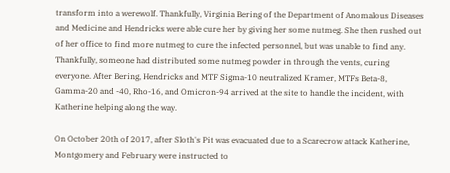transform into a werewolf. Thankfully, Virginia Bering of the Department of Anomalous Diseases and Medicine and Hendricks were able cure her by giving her some nutmeg. She then rushed out of her office to find more nutmeg to cure the infected personnel, but was unable to find any. Thankfully, someone had distributed some nutmeg powder in through the vents, curing everyone. After Bering, Hendricks and MTF Sigma-10 neutralized Kramer, MTFs Beta-8, Gamma-20 and -40, Rho-16, and Omicron-94 arrived at the site to handle the incident, with Katherine helping along the way.

On October 20th of 2017, after Sloth's Pit was evacuated due to a Scarecrow attack Katherine, Montgomery and February were instructed to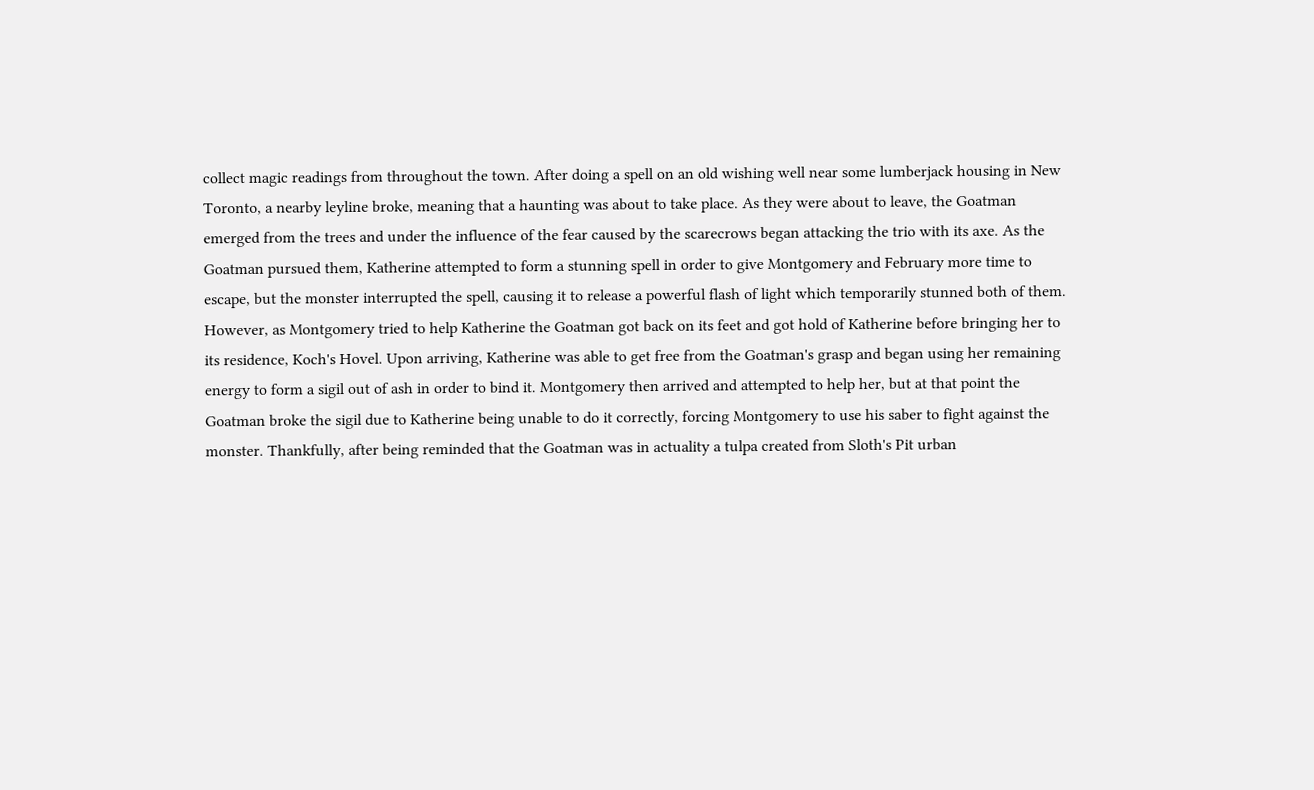collect magic readings from throughout the town. After doing a spell on an old wishing well near some lumberjack housing in New Toronto, a nearby leyline broke, meaning that a haunting was about to take place. As they were about to leave, the Goatman emerged from the trees and under the influence of the fear caused by the scarecrows began attacking the trio with its axe. As the Goatman pursued them, Katherine attempted to form a stunning spell in order to give Montgomery and February more time to escape, but the monster interrupted the spell, causing it to release a powerful flash of light which temporarily stunned both of them. However, as Montgomery tried to help Katherine the Goatman got back on its feet and got hold of Katherine before bringing her to its residence, Koch's Hovel. Upon arriving, Katherine was able to get free from the Goatman's grasp and began using her remaining energy to form a sigil out of ash in order to bind it. Montgomery then arrived and attempted to help her, but at that point the Goatman broke the sigil due to Katherine being unable to do it correctly, forcing Montgomery to use his saber to fight against the monster. Thankfully, after being reminded that the Goatman was in actuality a tulpa created from Sloth's Pit urban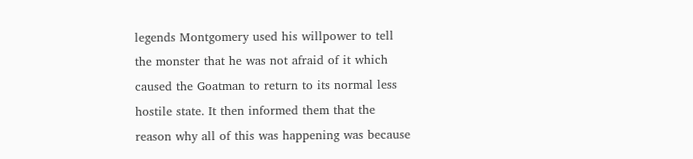legends Montgomery used his willpower to tell the monster that he was not afraid of it which caused the Goatman to return to its normal less hostile state. It then informed them that the reason why all of this was happening was because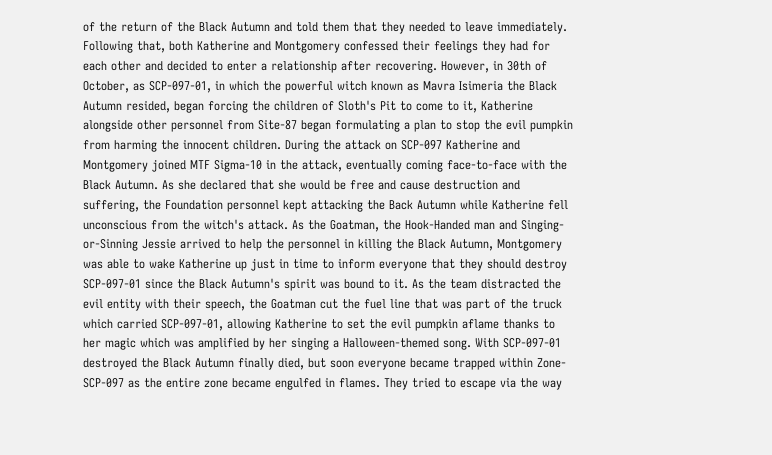of the return of the Black Autumn and told them that they needed to leave immediately. Following that, both Katherine and Montgomery confessed their feelings they had for each other and decided to enter a relationship after recovering. However, in 30th of October, as SCP-097-01, in which the powerful witch known as Mavra Isimeria the Black Autumn resided, began forcing the children of Sloth's Pit to come to it, Katherine alongside other personnel from Site-87 began formulating a plan to stop the evil pumpkin from harming the innocent children. During the attack on SCP-097 Katherine and Montgomery joined MTF Sigma-10 in the attack, eventually coming face-to-face with the Black Autumn. As she declared that she would be free and cause destruction and suffering, the Foundation personnel kept attacking the Back Autumn while Katherine fell unconscious from the witch's attack. As the Goatman, the Hook-Handed man and Singing-or-Sinning Jessie arrived to help the personnel in killing the Black Autumn, Montgomery was able to wake Katherine up just in time to inform everyone that they should destroy SCP-097-01 since the Black Autumn's spirit was bound to it. As the team distracted the evil entity with their speech, the Goatman cut the fuel line that was part of the truck which carried SCP-097-01, allowing Katherine to set the evil pumpkin aflame thanks to her magic which was amplified by her singing a Halloween-themed song. With SCP-097-01 destroyed the Black Autumn finally died, but soon everyone became trapped within Zone-SCP-097 as the entire zone became engulfed in flames. They tried to escape via the way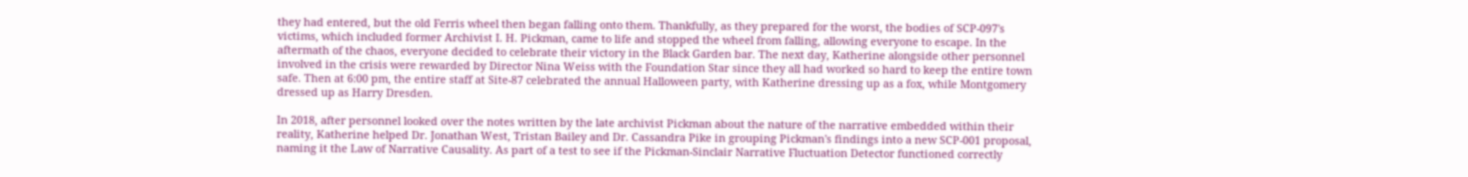they had entered, but the old Ferris wheel then began falling onto them. Thankfully, as they prepared for the worst, the bodies of SCP-097's victims, which included former Archivist I. H. Pickman, came to life and stopped the wheel from falling, allowing everyone to escape. In the aftermath of the chaos, everyone decided to celebrate their victory in the Black Garden bar. The next day, Katherine alongside other personnel involved in the crisis were rewarded by Director Nina Weiss with the Foundation Star since they all had worked so hard to keep the entire town safe. Then at 6:00 pm, the entire staff at Site-87 celebrated the annual Halloween party, with Katherine dressing up as a fox, while Montgomery dressed up as Harry Dresden.

In 2018, after personnel looked over the notes written by the late archivist Pickman about the nature of the narrative embedded within their reality, Katherine helped Dr. Jonathan West, Tristan Bailey and Dr. Cassandra Pike in grouping Pickman's findings into a new SCP-001 proposal, naming it the Law of Narrative Causality. As part of a test to see if the Pickman-Sinclair Narrative Fluctuation Detector functioned correctly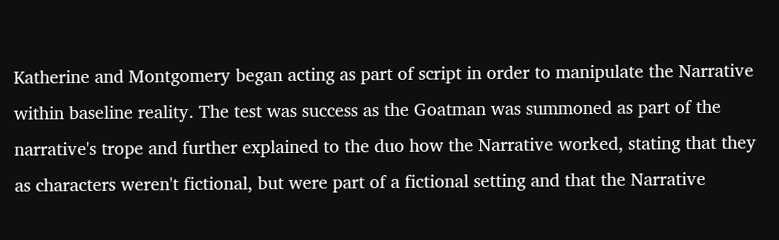Katherine and Montgomery began acting as part of script in order to manipulate the Narrative within baseline reality. The test was success as the Goatman was summoned as part of the narrative's trope and further explained to the duo how the Narrative worked, stating that they as characters weren't fictional, but were part of a fictional setting and that the Narrative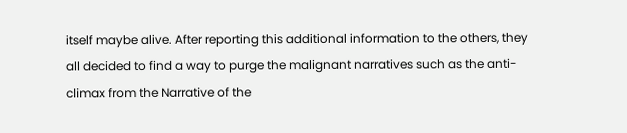itself maybe alive. After reporting this additional information to the others, they all decided to find a way to purge the malignant narratives such as the anti-climax from the Narrative of the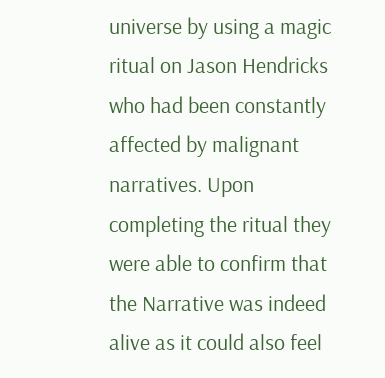universe by using a magic ritual on Jason Hendricks who had been constantly affected by malignant narratives. Upon completing the ritual they were able to confirm that the Narrative was indeed alive as it could also feel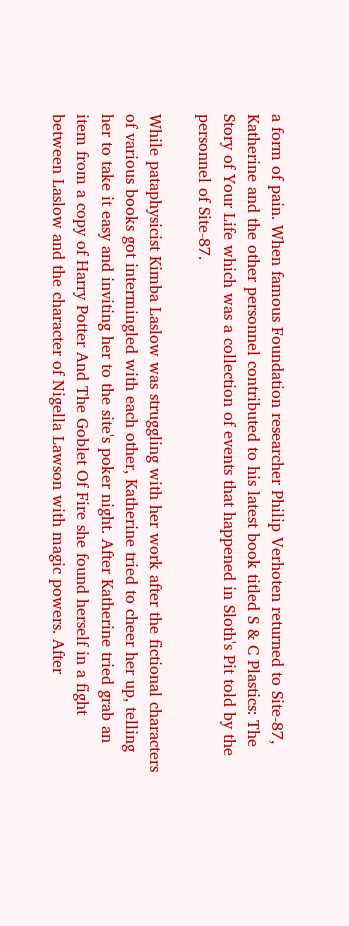a form of pain. When famous Foundation researcher Philip Verhoten returned to Site-87, Katherine and the other personnel contributed to his latest book titled S & C Plastics: The Story of Your Life which was a collection of events that happened in Sloth's Pit told by the personnel of Site-87.

While pataphysicist Kimba Laslow was struggling with her work after the fictional characters of various books got intermingled with each other, Katherine tried to cheer her up, telling her to take it easy and inviting her to the site's poker night. After Katherine tried grab an item from a copy of Harry Potter And The Goblet Of Fire she found herself in a fight between Laslow and the character of Nigella Lawson with magic powers. After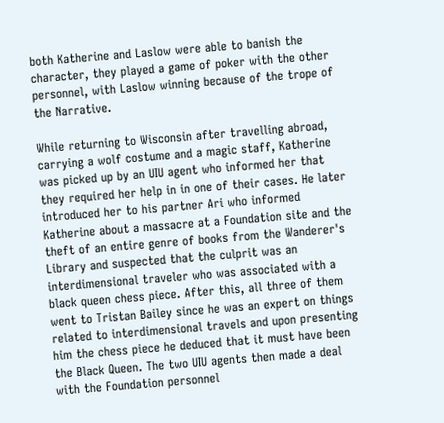both Katherine and Laslow were able to banish the character, they played a game of poker with the other personnel, with Laslow winning because of the trope of the Narrative.

While returning to Wisconsin after travelling abroad, carrying a wolf costume and a magic staff, Katherine was picked up by an UIU agent who informed her that they required her help in in one of their cases. He later introduced her to his partner Ari who informed Katherine about a massacre at a Foundation site and the theft of an entire genre of books from the Wanderer's Library and suspected that the culprit was an interdimensional traveler who was associated with a black queen chess piece. After this, all three of them went to Tristan Bailey since he was an expert on things related to interdimensional travels and upon presenting him the chess piece he deduced that it must have been the Black Queen. The two UIU agents then made a deal with the Foundation personnel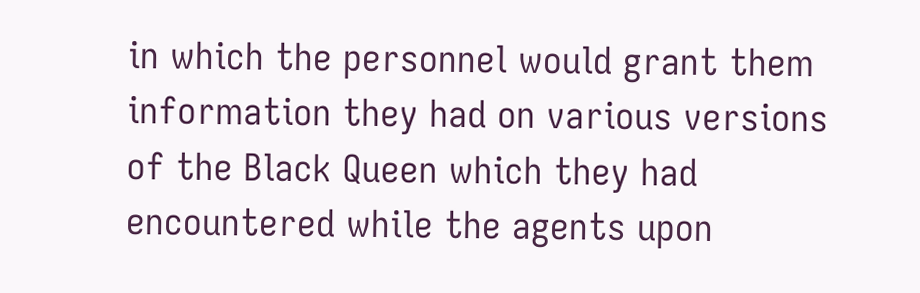in which the personnel would grant them information they had on various versions of the Black Queen which they had encountered while the agents upon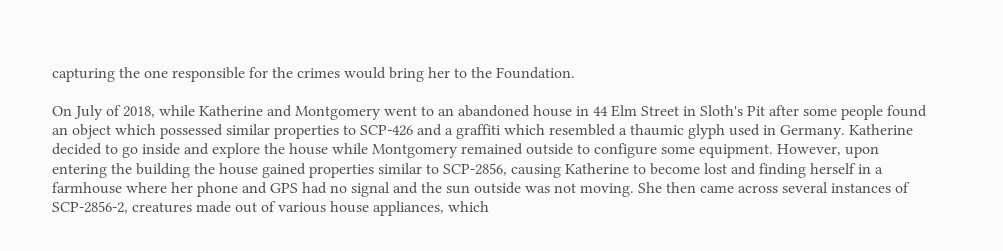capturing the one responsible for the crimes would bring her to the Foundation.

On July of 2018, while Katherine and Montgomery went to an abandoned house in 44 Elm Street in Sloth's Pit after some people found an object which possessed similar properties to SCP-426 and a graffiti which resembled a thaumic glyph used in Germany. Katherine decided to go inside and explore the house while Montgomery remained outside to configure some equipment. However, upon entering the building the house gained properties similar to SCP-2856, causing Katherine to become lost and finding herself in a farmhouse where her phone and GPS had no signal and the sun outside was not moving. She then came across several instances of SCP-2856-2, creatures made out of various house appliances, which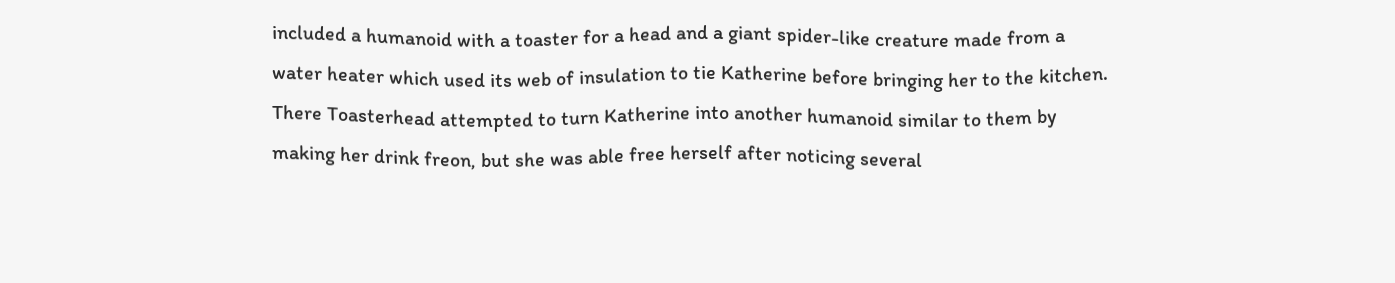included a humanoid with a toaster for a head and a giant spider-like creature made from a water heater which used its web of insulation to tie Katherine before bringing her to the kitchen. There Toasterhead attempted to turn Katherine into another humanoid similar to them by making her drink freon, but she was able free herself after noticing several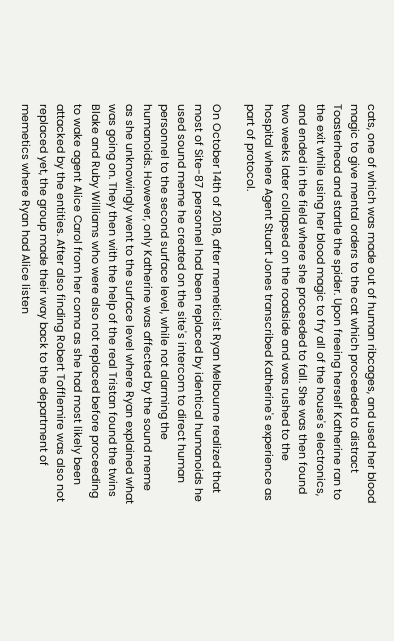cats, one of which was made out of human ribcages, and used her blood magic to give mental orders to the cat which proceeded to distract Toasterhead and startle the spider. Upon freeing herself Katherine ran to the exit while using her blood magic to fry all of the house's electronics, and ended in the field where she proceeded to fall. She was then found two weeks later collapsed on the roadside and was rushed to the hospital where Agent Stuart Jones transcribed Katherine's experience as part of protocol.

On October 14th of 2018, after memeticist Ryan Melbourne realized that most of Site-87 personnel had been replaced by identical humanoids he used sound meme he created on the site's intercom to direct human personnel to the second surface level, while not alarming the humanoids. However, only Katherine was affected by the sound meme as she unknowingly went to the surface level where Ryan explained what was going on. They then with the help of the real Tristan found the twins Blake and Ruby Williams who were also not replaced before proceeding to wake agent Alice Carol from her coma as she had most likely been attacked by the entities. After also finding Robert Tofflemire was also not replaced yet, the group made their way back to the department of memetics where Ryan had Alice listen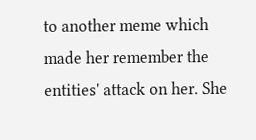to another meme which made her remember the entities' attack on her. She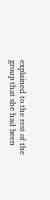explained to the rest of the group that she had been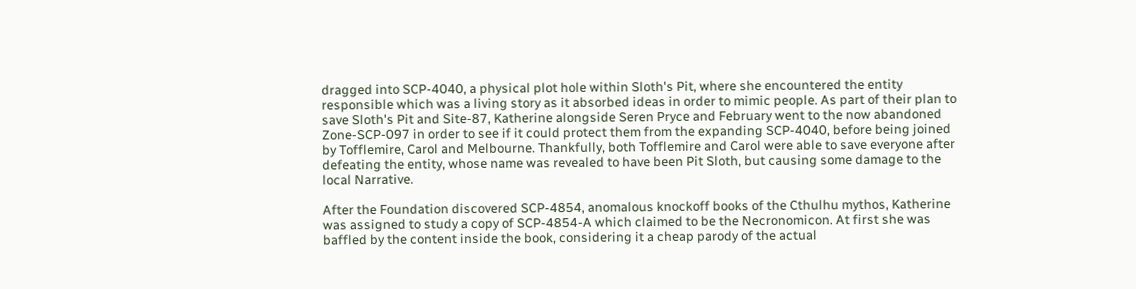dragged into SCP-4040, a physical plot hole within Sloth's Pit, where she encountered the entity responsible which was a living story as it absorbed ideas in order to mimic people. As part of their plan to save Sloth's Pit and Site-87, Katherine alongside Seren Pryce and February went to the now abandoned Zone-SCP-097 in order to see if it could protect them from the expanding SCP-4040, before being joined by Tofflemire, Carol and Melbourne. Thankfully, both Tofflemire and Carol were able to save everyone after defeating the entity, whose name was revealed to have been Pit Sloth, but causing some damage to the local Narrative.

After the Foundation discovered SCP-4854, anomalous knockoff books of the Cthulhu mythos, Katherine was assigned to study a copy of SCP-4854-A which claimed to be the Necronomicon. At first she was baffled by the content inside the book, considering it a cheap parody of the actual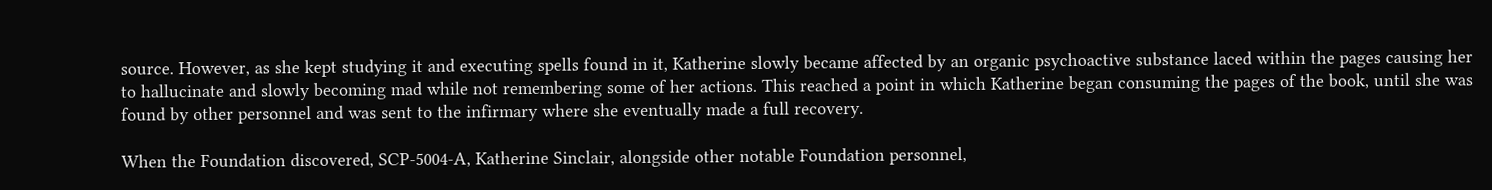source. However, as she kept studying it and executing spells found in it, Katherine slowly became affected by an organic psychoactive substance laced within the pages causing her to hallucinate and slowly becoming mad while not remembering some of her actions. This reached a point in which Katherine began consuming the pages of the book, until she was found by other personnel and was sent to the infirmary where she eventually made a full recovery.

When the Foundation discovered, SCP-5004-A, Katherine Sinclair, alongside other notable Foundation personnel,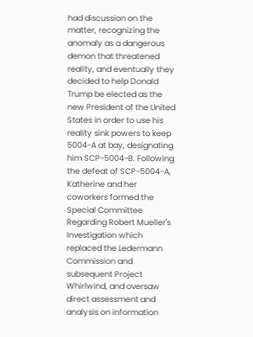had discussion on the matter, recognizing the anomaly as a dangerous demon that threatened reality, and eventually they decided to help Donald Trump be elected as the new President of the United States in order to use his reality sink powers to keep 5004-A at bay, designating him SCP-5004-B. Following the defeat of SCP-5004-A, Katherine and her coworkers formed the Special Committee Regarding Robert Mueller's Investigation which replaced the Ledermann Commission and subsequent Project Whirlwind, and oversaw direct assessment and analysis on information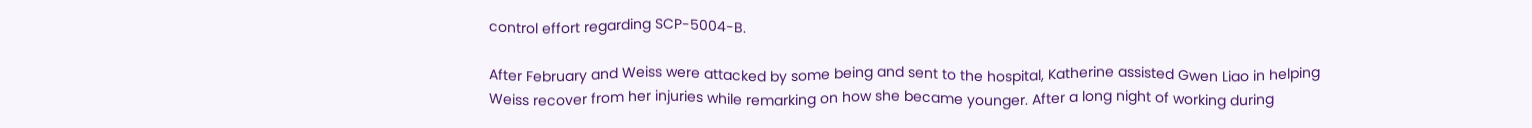control effort regarding SCP-5004-B.

After February and Weiss were attacked by some being and sent to the hospital, Katherine assisted Gwen Liao in helping Weiss recover from her injuries while remarking on how she became younger. After a long night of working during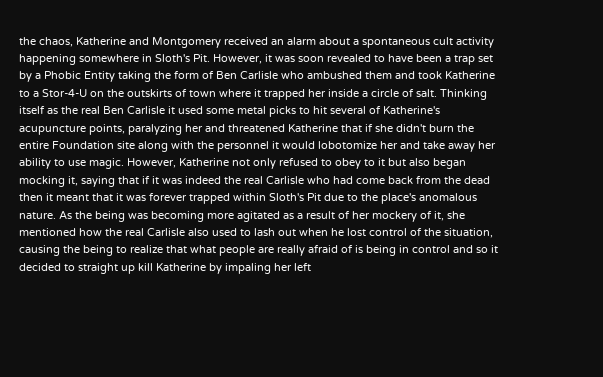the chaos, Katherine and Montgomery received an alarm about a spontaneous cult activity happening somewhere in Sloth's Pit. However, it was soon revealed to have been a trap set by a Phobic Entity taking the form of Ben Carlisle who ambushed them and took Katherine to a Stor-4-U on the outskirts of town where it trapped her inside a circle of salt. Thinking itself as the real Ben Carlisle it used some metal picks to hit several of Katherine's acupuncture points, paralyzing her and threatened Katherine that if she didn't burn the entire Foundation site along with the personnel it would lobotomize her and take away her ability to use magic. However, Katherine not only refused to obey to it but also began mocking it, saying that if it was indeed the real Carlisle who had come back from the dead then it meant that it was forever trapped within Sloth's Pit due to the place's anomalous nature. As the being was becoming more agitated as a result of her mockery of it, she mentioned how the real Carlisle also used to lash out when he lost control of the situation, causing the being to realize that what people are really afraid of is being in control and so it decided to straight up kill Katherine by impaling her left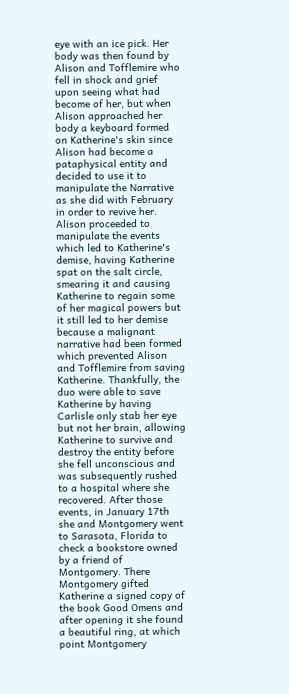eye with an ice pick. Her body was then found by Alison and Tofflemire who fell in shock and grief upon seeing what had become of her, but when Alison approached her body a keyboard formed on Katherine's skin since Alison had become a pataphysical entity and decided to use it to manipulate the Narrative as she did with February in order to revive her. Alison proceeded to manipulate the events which led to Katherine's demise, having Katherine spat on the salt circle, smearing it and causing Katherine to regain some of her magical powers but it still led to her demise because a malignant narrative had been formed which prevented Alison and Tofflemire from saving Katherine. Thankfully, the duo were able to save Katherine by having Carlisle only stab her eye but not her brain, allowing Katherine to survive and destroy the entity before she fell unconscious and was subsequently rushed to a hospital where she recovered. After those events, in January 17th she and Montgomery went to Sarasota, Florida to check a bookstore owned by a friend of Montgomery. There Montgomery gifted Katherine a signed copy of the book Good Omens and after opening it she found a beautiful ring, at which point Montgomery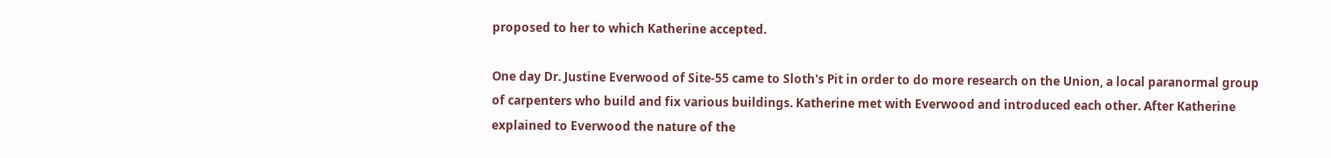proposed to her to which Katherine accepted.

One day Dr. Justine Everwood of Site-55 came to Sloth's Pit in order to do more research on the Union, a local paranormal group of carpenters who build and fix various buildings. Katherine met with Everwood and introduced each other. After Katherine explained to Everwood the nature of the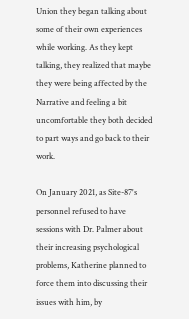Union they began talking about some of their own experiences while working. As they kept talking, they realized that maybe they were being affected by the Narrative and feeling a bit uncomfortable they both decided to part ways and go back to their work.

On January 2021, as Site-87's personnel refused to have sessions with Dr. Palmer about their increasing psychological problems, Katherine planned to force them into discussing their issues with him, by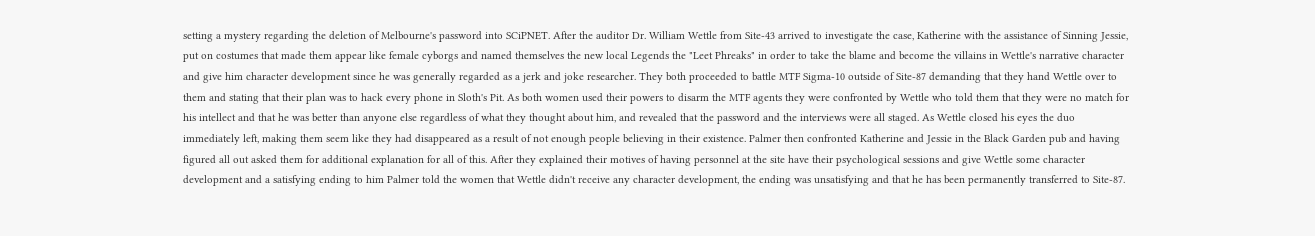setting a mystery regarding the deletion of Melbourne's password into SCiPNET. After the auditor Dr. William Wettle from Site-43 arrived to investigate the case, Katherine with the assistance of Sinning Jessie, put on costumes that made them appear like female cyborgs and named themselves the new local Legends the "Leet Phreaks" in order to take the blame and become the villains in Wettle's narrative character and give him character development since he was generally regarded as a jerk and joke researcher. They both proceeded to battle MTF Sigma-10 outside of Site-87 demanding that they hand Wettle over to them and stating that their plan was to hack every phone in Sloth's Pit. As both women used their powers to disarm the MTF agents they were confronted by Wettle who told them that they were no match for his intellect and that he was better than anyone else regardless of what they thought about him, and revealed that the password and the interviews were all staged. As Wettle closed his eyes the duo immediately left, making them seem like they had disappeared as a result of not enough people believing in their existence. Palmer then confronted Katherine and Jessie in the Black Garden pub and having figured all out asked them for additional explanation for all of this. After they explained their motives of having personnel at the site have their psychological sessions and give Wettle some character development and a satisfying ending to him Palmer told the women that Wettle didn't receive any character development, the ending was unsatisfying and that he has been permanently transferred to Site-87.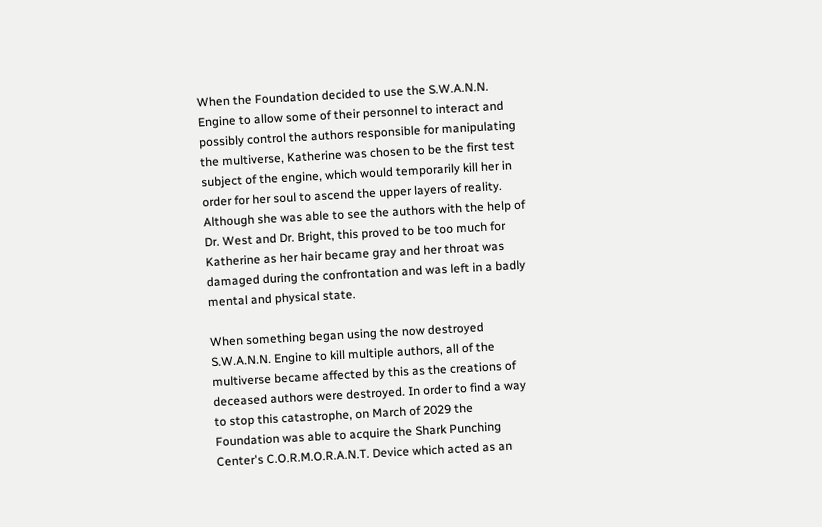When the Foundation decided to use the S.W.A.N.N. Engine to allow some of their personnel to interact and possibly control the authors responsible for manipulating the multiverse, Katherine was chosen to be the first test subject of the engine, which would temporarily kill her in order for her soul to ascend the upper layers of reality. Although she was able to see the authors with the help of Dr. West and Dr. Bright, this proved to be too much for Katherine as her hair became gray and her throat was damaged during the confrontation and was left in a badly mental and physical state.

When something began using the now destroyed S.W.A.N.N. Engine to kill multiple authors, all of the multiverse became affected by this as the creations of deceased authors were destroyed. In order to find a way to stop this catastrophe, on March of 2029 the Foundation was able to acquire the Shark Punching Center's C.O.R.M.O.R.A.N.T. Device which acted as an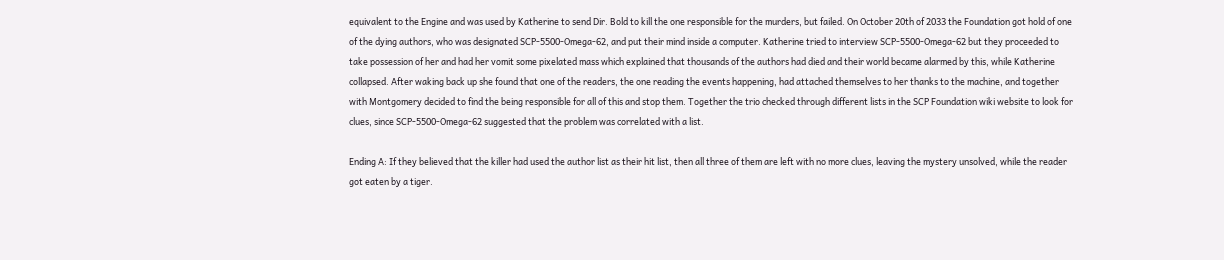equivalent to the Engine and was used by Katherine to send Dir. Bold to kill the one responsible for the murders, but failed. On October 20th of 2033 the Foundation got hold of one of the dying authors, who was designated SCP-5500-Omega-62, and put their mind inside a computer. Katherine tried to interview SCP-5500-Omega-62 but they proceeded to take possession of her and had her vomit some pixelated mass which explained that thousands of the authors had died and their world became alarmed by this, while Katherine collapsed. After waking back up she found that one of the readers, the one reading the events happening, had attached themselves to her thanks to the machine, and together with Montgomery decided to find the being responsible for all of this and stop them. Together the trio checked through different lists in the SCP Foundation wiki website to look for clues, since SCP-5500-Omega-62 suggested that the problem was correlated with a list.

Ending A: If they believed that the killer had used the author list as their hit list, then all three of them are left with no more clues, leaving the mystery unsolved, while the reader got eaten by a tiger.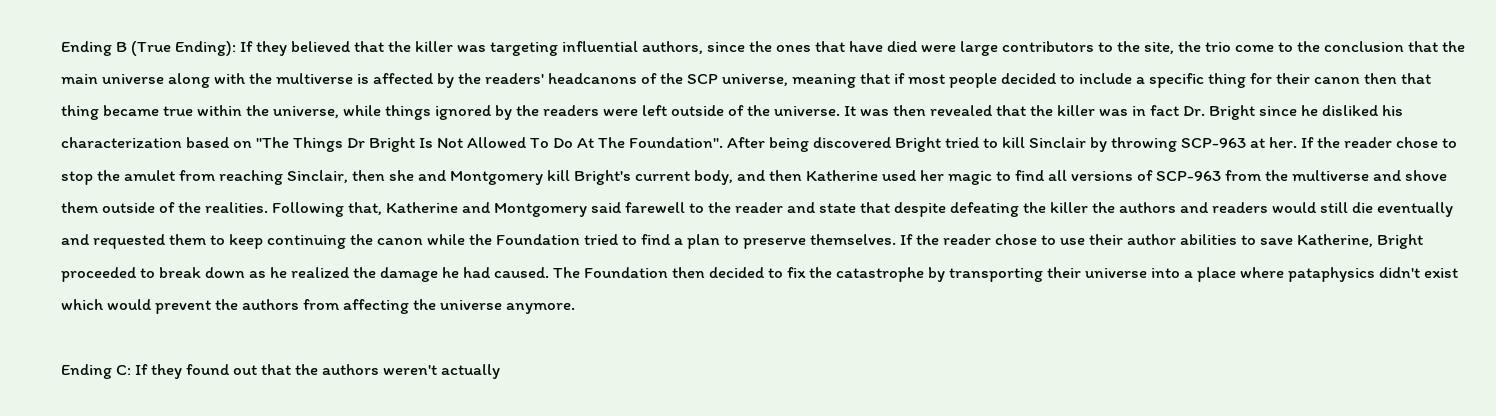Ending B (True Ending): If they believed that the killer was targeting influential authors, since the ones that have died were large contributors to the site, the trio come to the conclusion that the main universe along with the multiverse is affected by the readers' headcanons of the SCP universe, meaning that if most people decided to include a specific thing for their canon then that thing became true within the universe, while things ignored by the readers were left outside of the universe. It was then revealed that the killer was in fact Dr. Bright since he disliked his characterization based on "The Things Dr Bright Is Not Allowed To Do At The Foundation". After being discovered Bright tried to kill Sinclair by throwing SCP-963 at her. If the reader chose to stop the amulet from reaching Sinclair, then she and Montgomery kill Bright's current body, and then Katherine used her magic to find all versions of SCP-963 from the multiverse and shove them outside of the realities. Following that, Katherine and Montgomery said farewell to the reader and state that despite defeating the killer the authors and readers would still die eventually and requested them to keep continuing the canon while the Foundation tried to find a plan to preserve themselves. If the reader chose to use their author abilities to save Katherine, Bright proceeded to break down as he realized the damage he had caused. The Foundation then decided to fix the catastrophe by transporting their universe into a place where pataphysics didn't exist which would prevent the authors from affecting the universe anymore.

Ending C: If they found out that the authors weren't actually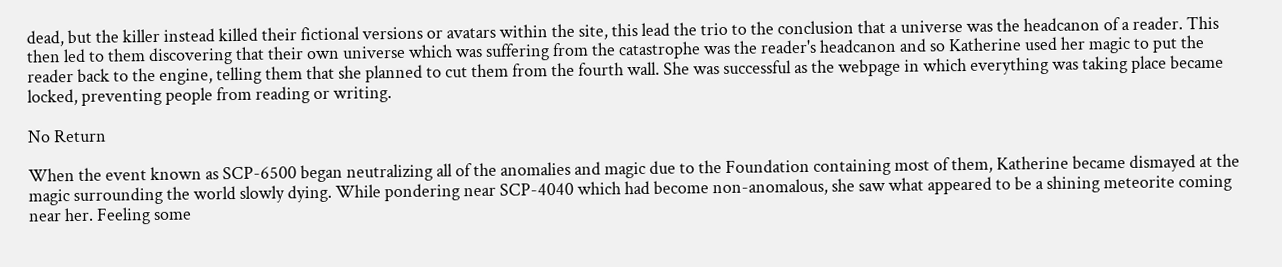dead, but the killer instead killed their fictional versions or avatars within the site, this lead the trio to the conclusion that a universe was the headcanon of a reader. This then led to them discovering that their own universe which was suffering from the catastrophe was the reader's headcanon and so Katherine used her magic to put the reader back to the engine, telling them that she planned to cut them from the fourth wall. She was successful as the webpage in which everything was taking place became locked, preventing people from reading or writing.

No Return

When the event known as SCP-6500 began neutralizing all of the anomalies and magic due to the Foundation containing most of them, Katherine became dismayed at the magic surrounding the world slowly dying. While pondering near SCP-4040 which had become non-anomalous, she saw what appeared to be a shining meteorite coming near her. Feeling some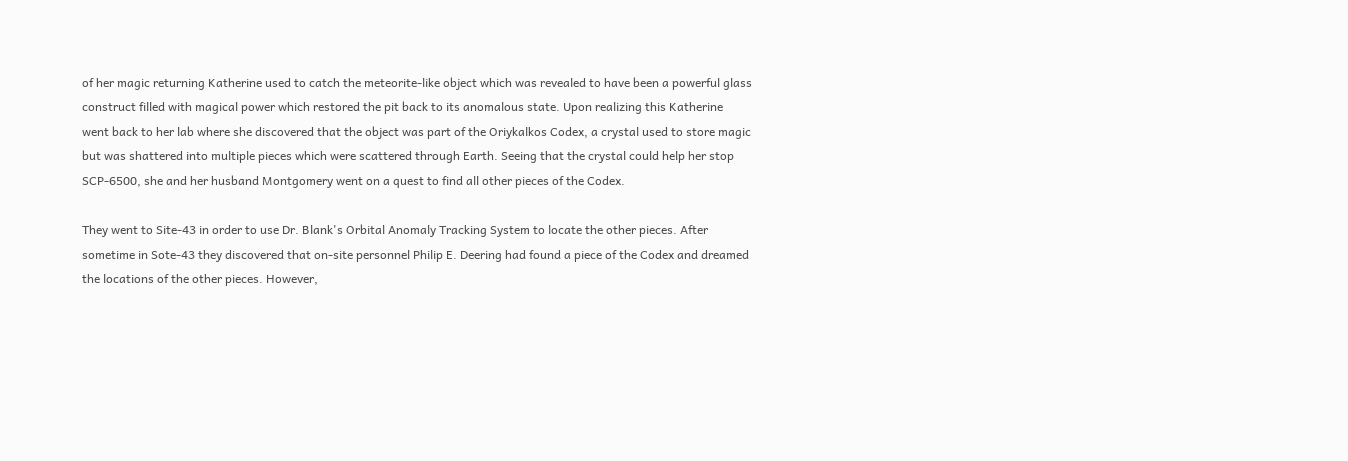of her magic returning Katherine used to catch the meteorite-like object which was revealed to have been a powerful glass construct filled with magical power which restored the pit back to its anomalous state. Upon realizing this Katherine went back to her lab where she discovered that the object was part of the Oriykalkos Codex, a crystal used to store magic but was shattered into multiple pieces which were scattered through Earth. Seeing that the crystal could help her stop SCP-6500, she and her husband Montgomery went on a quest to find all other pieces of the Codex.

They went to Site-43 in order to use Dr. Blank's Orbital Anomaly Tracking System to locate the other pieces. After sometime in Sote-43 they discovered that on-site personnel Philip E. Deering had found a piece of the Codex and dreamed the locations of the other pieces. However,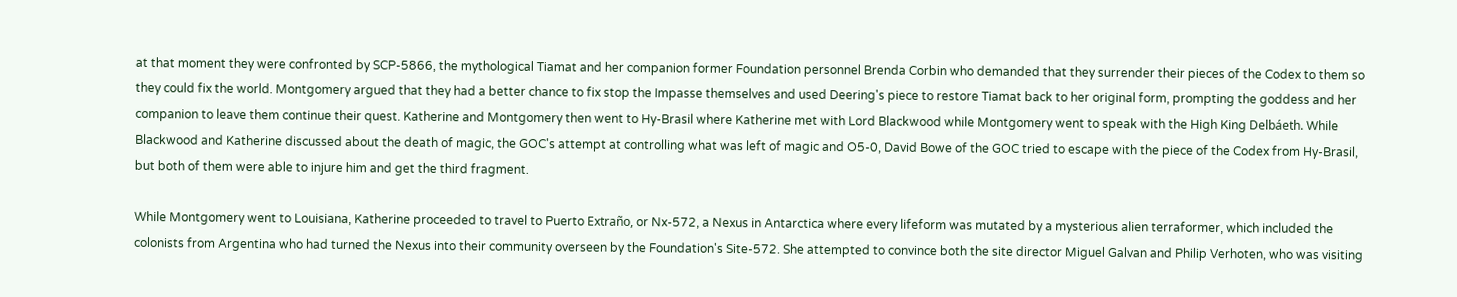at that moment they were confronted by SCP-5866, the mythological Tiamat and her companion former Foundation personnel Brenda Corbin who demanded that they surrender their pieces of the Codex to them so they could fix the world. Montgomery argued that they had a better chance to fix stop the Impasse themselves and used Deering's piece to restore Tiamat back to her original form, prompting the goddess and her companion to leave them continue their quest. Katherine and Montgomery then went to Hy-Brasil where Katherine met with Lord Blackwood while Montgomery went to speak with the High King Delbáeth. While Blackwood and Katherine discussed about the death of magic, the GOC's attempt at controlling what was left of magic and O5-0, David Bowe of the GOC tried to escape with the piece of the Codex from Hy-Brasil, but both of them were able to injure him and get the third fragment.

While Montgomery went to Louisiana, Katherine proceeded to travel to Puerto Extraño, or Nx-572, a Nexus in Antarctica where every lifeform was mutated by a mysterious alien terraformer, which included the colonists from Argentina who had turned the Nexus into their community overseen by the Foundation's Site-572. She attempted to convince both the site director Miguel Galvan and Philip Verhoten, who was visiting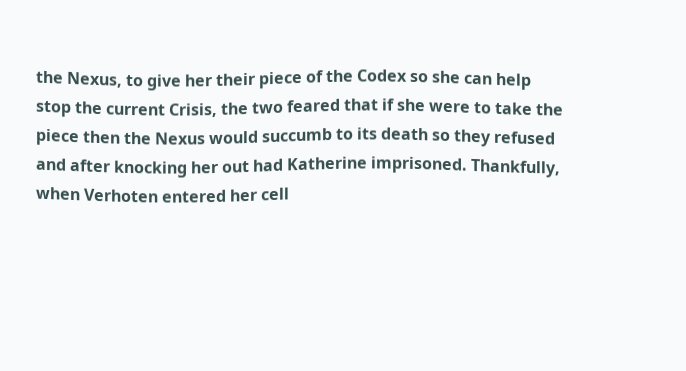the Nexus, to give her their piece of the Codex so she can help stop the current Crisis, the two feared that if she were to take the piece then the Nexus would succumb to its death so they refused and after knocking her out had Katherine imprisoned. Thankfully, when Verhoten entered her cell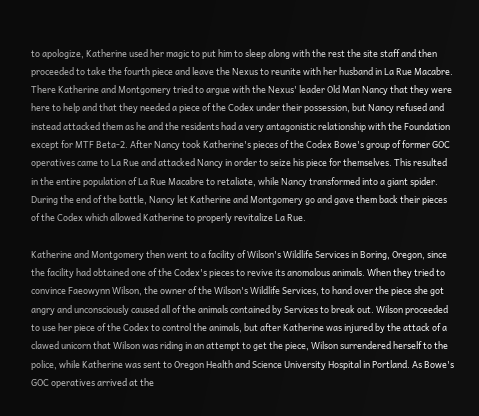to apologize, Katherine used her magic to put him to sleep along with the rest the site staff and then proceeded to take the fourth piece and leave the Nexus to reunite with her husband in La Rue Macabre. There Katherine and Montgomery tried to argue with the Nexus' leader Old Man Nancy that they were here to help and that they needed a piece of the Codex under their possession, but Nancy refused and instead attacked them as he and the residents had a very antagonistic relationship with the Foundation except for MTF Beta-2. After Nancy took Katherine's pieces of the Codex Bowe's group of former GOC operatives came to La Rue and attacked Nancy in order to seize his piece for themselves. This resulted in the entire population of La Rue Macabre to retaliate, while Nancy transformed into a giant spider. During the end of the battle, Nancy let Katherine and Montgomery go and gave them back their pieces of the Codex which allowed Katherine to properly revitalize La Rue.

Katherine and Montgomery then went to a facility of Wilson's Wildlife Services in Boring, Oregon, since the facility had obtained one of the Codex's pieces to revive its anomalous animals. When they tried to convince Faeowynn Wilson, the owner of the Wilson's Wildlife Services, to hand over the piece she got angry and unconsciously caused all of the animals contained by Services to break out. Wilson proceeded to use her piece of the Codex to control the animals, but after Katherine was injured by the attack of a clawed unicorn that Wilson was riding in an attempt to get the piece, Wilson surrendered herself to the police, while Katherine was sent to Oregon Health and Science University Hospital in Portland. As Bowe's GOC operatives arrived at the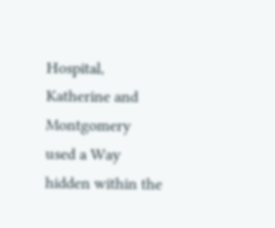Hospital, Katherine and Montgomery used a Way hidden within the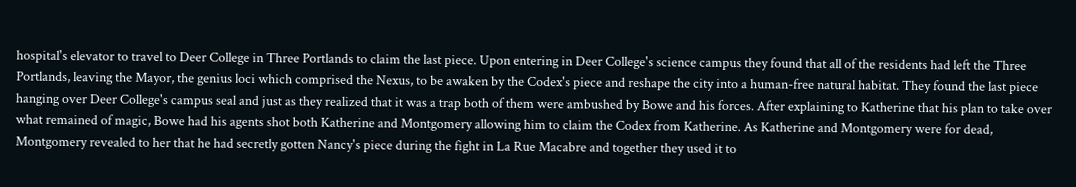hospital's elevator to travel to Deer College in Three Portlands to claim the last piece. Upon entering in Deer College's science campus they found that all of the residents had left the Three Portlands, leaving the Mayor, the genius loci which comprised the Nexus, to be awaken by the Codex's piece and reshape the city into a human-free natural habitat. They found the last piece hanging over Deer College's campus seal and just as they realized that it was a trap both of them were ambushed by Bowe and his forces. After explaining to Katherine that his plan to take over what remained of magic, Bowe had his agents shot both Katherine and Montgomery allowing him to claim the Codex from Katherine. As Katherine and Montgomery were for dead, Montgomery revealed to her that he had secretly gotten Nancy's piece during the fight in La Rue Macabre and together they used it to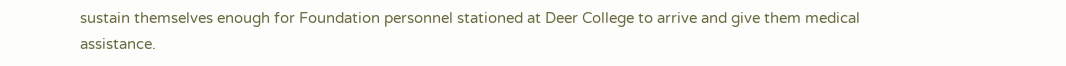sustain themselves enough for Foundation personnel stationed at Deer College to arrive and give them medical assistance.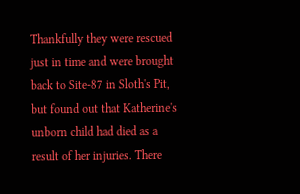Thankfully they were rescued just in time and were brought back to Site-87 in Sloth's Pit, but found out that Katherine's unborn child had died as a result of her injuries. There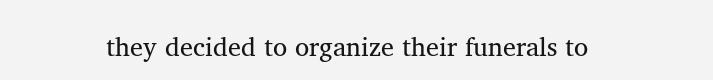they decided to organize their funerals to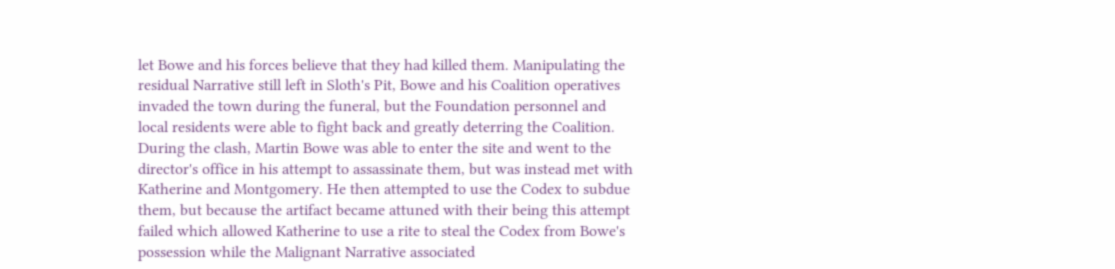let Bowe and his forces believe that they had killed them. Manipulating the residual Narrative still left in Sloth's Pit, Bowe and his Coalition operatives invaded the town during the funeral, but the Foundation personnel and local residents were able to fight back and greatly deterring the Coalition. During the clash, Martin Bowe was able to enter the site and went to the director's office in his attempt to assassinate them, but was instead met with Katherine and Montgomery. He then attempted to use the Codex to subdue them, but because the artifact became attuned with their being this attempt failed which allowed Katherine to use a rite to steal the Codex from Bowe's possession while the Malignant Narrative associated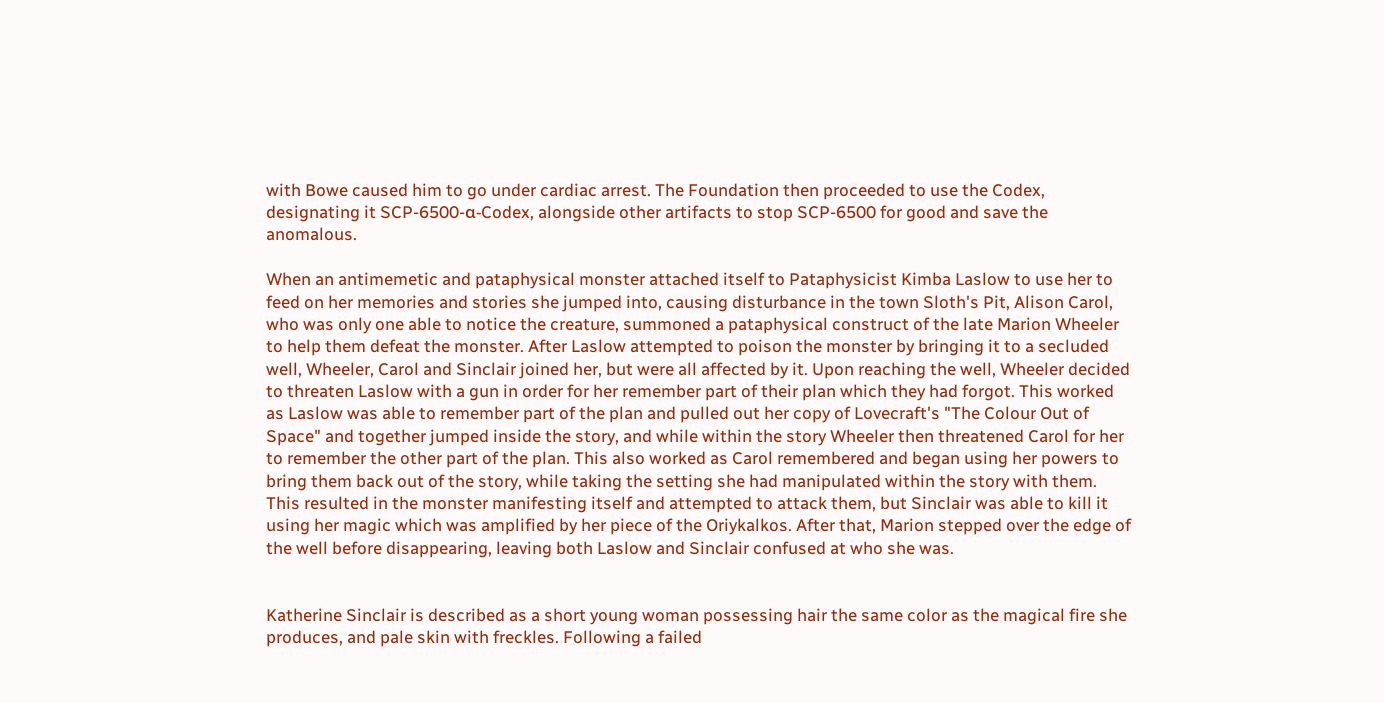with Bowe caused him to go under cardiac arrest. The Foundation then proceeded to use the Codex, designating it SCP-6500-α-Codex, alongside other artifacts to stop SCP-6500 for good and save the anomalous.

When an antimemetic and pataphysical monster attached itself to Pataphysicist Kimba Laslow to use her to feed on her memories and stories she jumped into, causing disturbance in the town Sloth's Pit, Alison Carol, who was only one able to notice the creature, summoned a pataphysical construct of the late Marion Wheeler to help them defeat the monster. After Laslow attempted to poison the monster by bringing it to a secluded well, Wheeler, Carol and Sinclair joined her, but were all affected by it. Upon reaching the well, Wheeler decided to threaten Laslow with a gun in order for her remember part of their plan which they had forgot. This worked as Laslow was able to remember part of the plan and pulled out her copy of Lovecraft's "The Colour Out of Space" and together jumped inside the story, and while within the story Wheeler then threatened Carol for her to remember the other part of the plan. This also worked as Carol remembered and began using her powers to bring them back out of the story, while taking the setting she had manipulated within the story with them. This resulted in the monster manifesting itself and attempted to attack them, but Sinclair was able to kill it using her magic which was amplified by her piece of the Oriykalkos. After that, Marion stepped over the edge of the well before disappearing, leaving both Laslow and Sinclair confused at who she was.


Katherine Sinclair is described as a short young woman possessing hair the same color as the magical fire she produces, and pale skin with freckles. Following a failed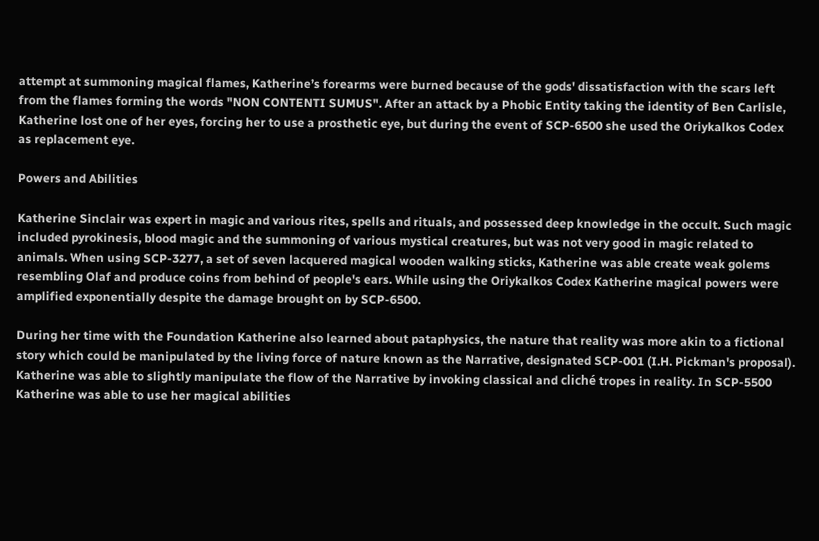attempt at summoning magical flames, Katherine’s forearms were burned because of the gods' dissatisfaction with the scars left from the flames forming the words "NON CONTENTI SUMUS". After an attack by a Phobic Entity taking the identity of Ben Carlisle, Katherine lost one of her eyes, forcing her to use a prosthetic eye, but during the event of SCP-6500 she used the Oriykalkos Codex as replacement eye.

Powers and Abilities

Katherine Sinclair was expert in magic and various rites, spells and rituals, and possessed deep knowledge in the occult. Such magic included pyrokinesis, blood magic and the summoning of various mystical creatures, but was not very good in magic related to animals. When using SCP-3277, a set of seven lacquered magical wooden walking sticks, Katherine was able create weak golems resembling Olaf and produce coins from behind of people's ears. While using the Oriykalkos Codex Katherine magical powers were amplified exponentially despite the damage brought on by SCP-6500.

During her time with the Foundation Katherine also learned about pataphysics, the nature that reality was more akin to a fictional story which could be manipulated by the living force of nature known as the Narrative, designated SCP-001 (I.H. Pickman's proposal). Katherine was able to slightly manipulate the flow of the Narrative by invoking classical and cliché tropes in reality. In SCP-5500 Katherine was able to use her magical abilities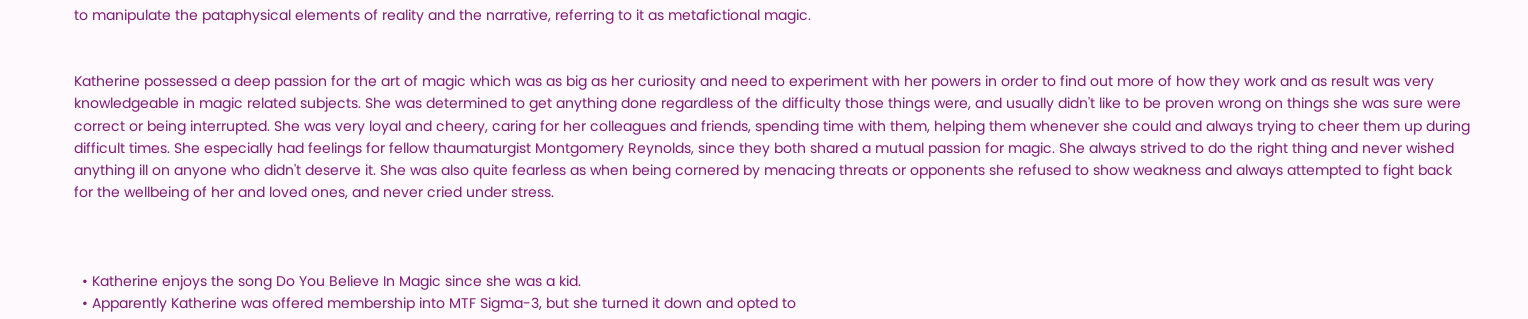to manipulate the pataphysical elements of reality and the narrative, referring to it as metafictional magic.


Katherine possessed a deep passion for the art of magic which was as big as her curiosity and need to experiment with her powers in order to find out more of how they work and as result was very knowledgeable in magic related subjects. She was determined to get anything done regardless of the difficulty those things were, and usually didn't like to be proven wrong on things she was sure were correct or being interrupted. She was very loyal and cheery, caring for her colleagues and friends, spending time with them, helping them whenever she could and always trying to cheer them up during difficult times. She especially had feelings for fellow thaumaturgist Montgomery Reynolds, since they both shared a mutual passion for magic. She always strived to do the right thing and never wished anything ill on anyone who didn't deserve it. She was also quite fearless as when being cornered by menacing threats or opponents she refused to show weakness and always attempted to fight back for the wellbeing of her and loved ones, and never cried under stress.



  • Katherine enjoys the song Do You Believe In Magic since she was a kid.
  • Apparently Katherine was offered membership into MTF Sigma-3, but she turned it down and opted to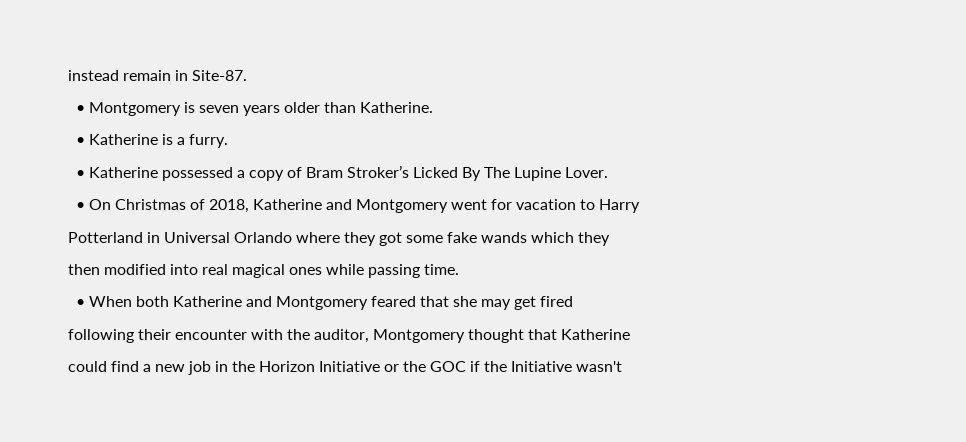instead remain in Site-87.
  • Montgomery is seven years older than Katherine.
  • Katherine is a furry.
  • Katherine possessed a copy of Bram Stroker’s Licked By The Lupine Lover.
  • On Christmas of 2018, Katherine and Montgomery went for vacation to Harry Potterland in Universal Orlando where they got some fake wands which they then modified into real magical ones while passing time.
  • When both Katherine and Montgomery feared that she may get fired following their encounter with the auditor, Montgomery thought that Katherine could find a new job in the Horizon Initiative or the GOC if the Initiative wasn't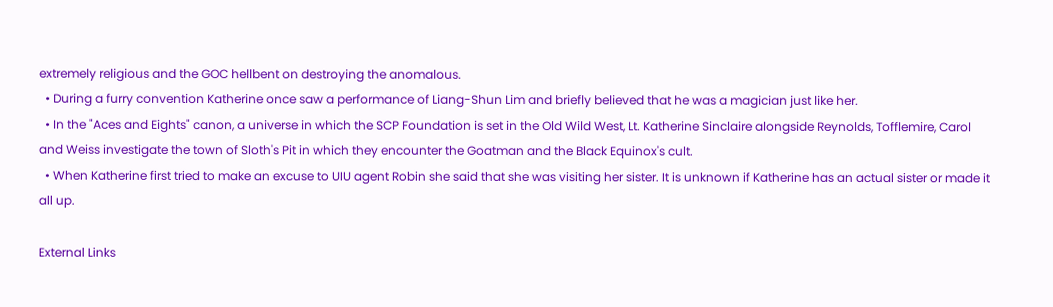extremely religious and the GOC hellbent on destroying the anomalous.
  • During a furry convention Katherine once saw a performance of Liang-Shun Lim and briefly believed that he was a magician just like her.
  • In the "Aces and Eights" canon, a universe in which the SCP Foundation is set in the Old Wild West, Lt. Katherine Sinclaire alongside Reynolds, Tofflemire, Carol and Weiss investigate the town of Sloth's Pit in which they encounter the Goatman and the Black Equinox's cult.
  • When Katherine first tried to make an excuse to UIU agent Robin she said that she was visiting her sister. It is unknown if Katherine has an actual sister or made it all up.

External Links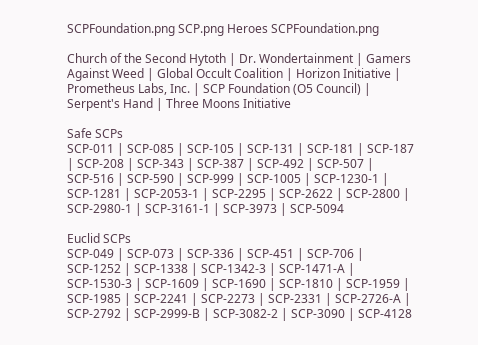SCPFoundation.png SCP.png Heroes SCPFoundation.png

Church of the Second Hytoth | Dr. Wondertainment | Gamers Against Weed | Global Occult Coalition | Horizon Initiative | Prometheus Labs, Inc. | SCP Foundation (O5 Council) | Serpent's Hand | Three Moons Initiative

Safe SCPs
SCP-011 | SCP-085 | SCP-105 | SCP-131 | SCP-181 | SCP-187 | SCP-208 | SCP-343 | SCP-387 | SCP-492 | SCP-507 | SCP-516 | SCP-590 | SCP-999 | SCP-1005 | SCP-1230-1 | SCP-1281 | SCP-2053-1 | SCP-2295 | SCP-2622 | SCP-2800 | SCP-2980-1 | SCP-3161-1 | SCP-3973 | SCP-5094

Euclid SCPs
SCP-049 | SCP-073 | SCP-336 | SCP-451 | SCP-706 | SCP-1252 | SCP-1338 | SCP-1342-3 | SCP-1471-A | SCP-1530-3 | SCP-1609 | SCP-1690 | SCP-1810 | SCP-1959 | SCP-1985 | SCP-2241 | SCP-2273 | SCP-2331 | SCP-2726-A | SCP-2792 | SCP-2999-B | SCP-3082-2 | SCP-3090 | SCP-4128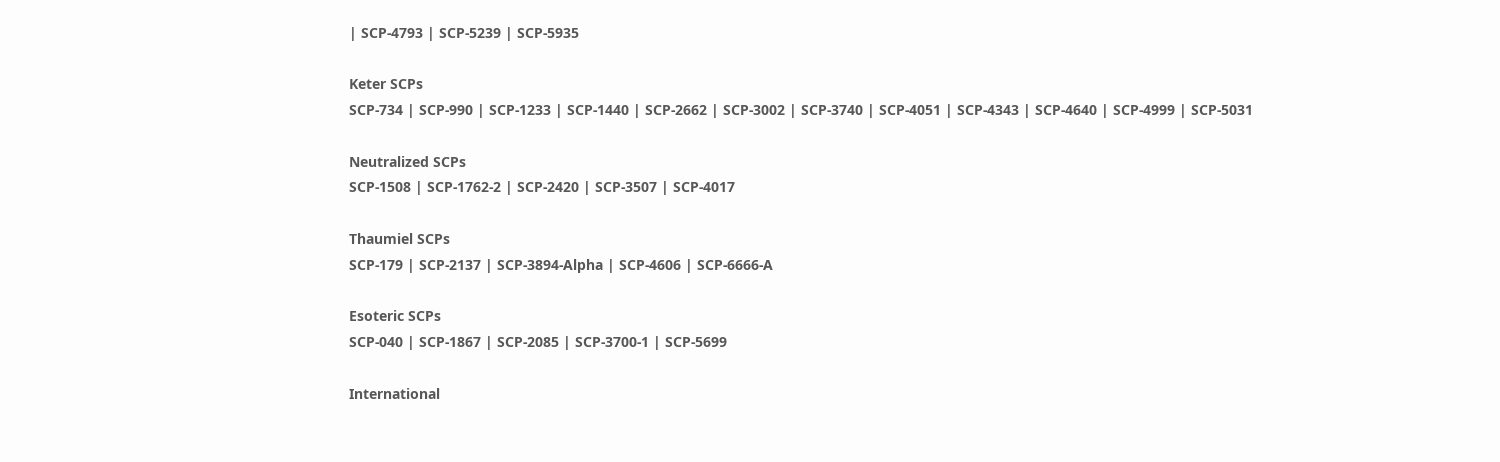| SCP-4793 | SCP-5239 | SCP-5935

Keter SCPs
SCP-734 | SCP-990 | SCP-1233 | SCP-1440 | SCP-2662 | SCP-3002 | SCP-3740 | SCP-4051 | SCP-4343 | SCP-4640 | SCP-4999 | SCP-5031

Neutralized SCPs
SCP-1508 | SCP-1762-2 | SCP-2420 | SCP-3507 | SCP-4017

Thaumiel SCPs
SCP-179 | SCP-2137 | SCP-3894-Alpha | SCP-4606 | SCP-6666-A

Esoteric SCPs
SCP-040 | SCP-1867 | SCP-2085 | SCP-3700-1 | SCP-5699

International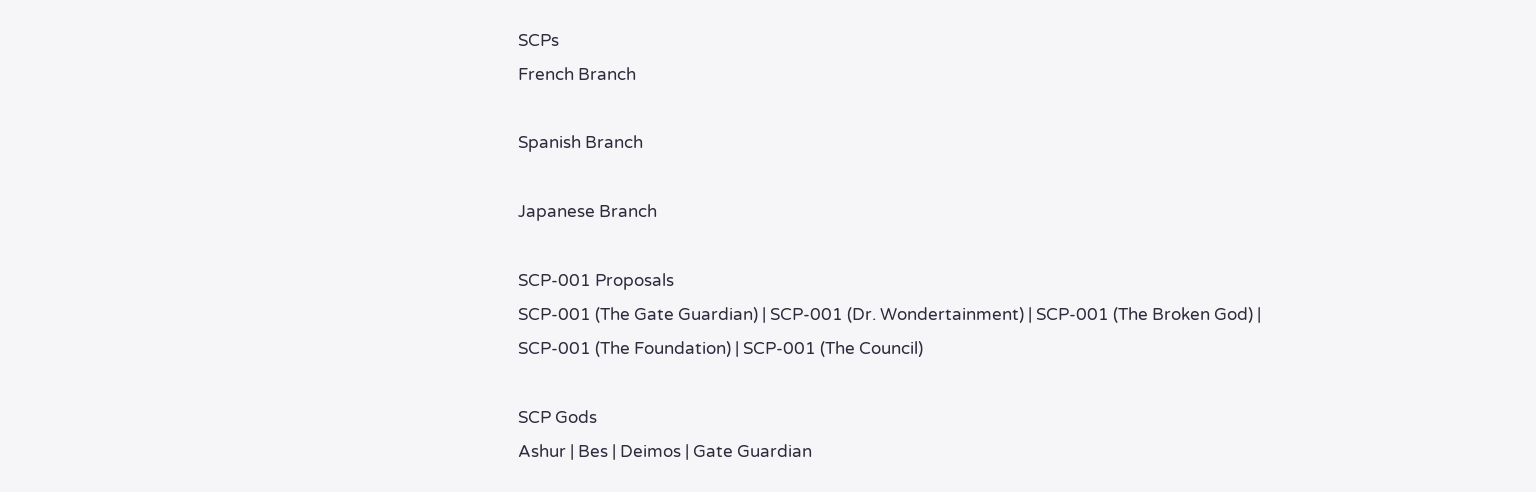SCPs
French Branch

Spanish Branch

Japanese Branch

SCP-001 Proposals
SCP-001 (The Gate Guardian) | SCP-001 (Dr. Wondertainment) | SCP-001 (The Broken God) | SCP-001 (The Foundation) | SCP-001 (The Council)

SCP Gods
Ashur | Bes | Deimos | Gate Guardian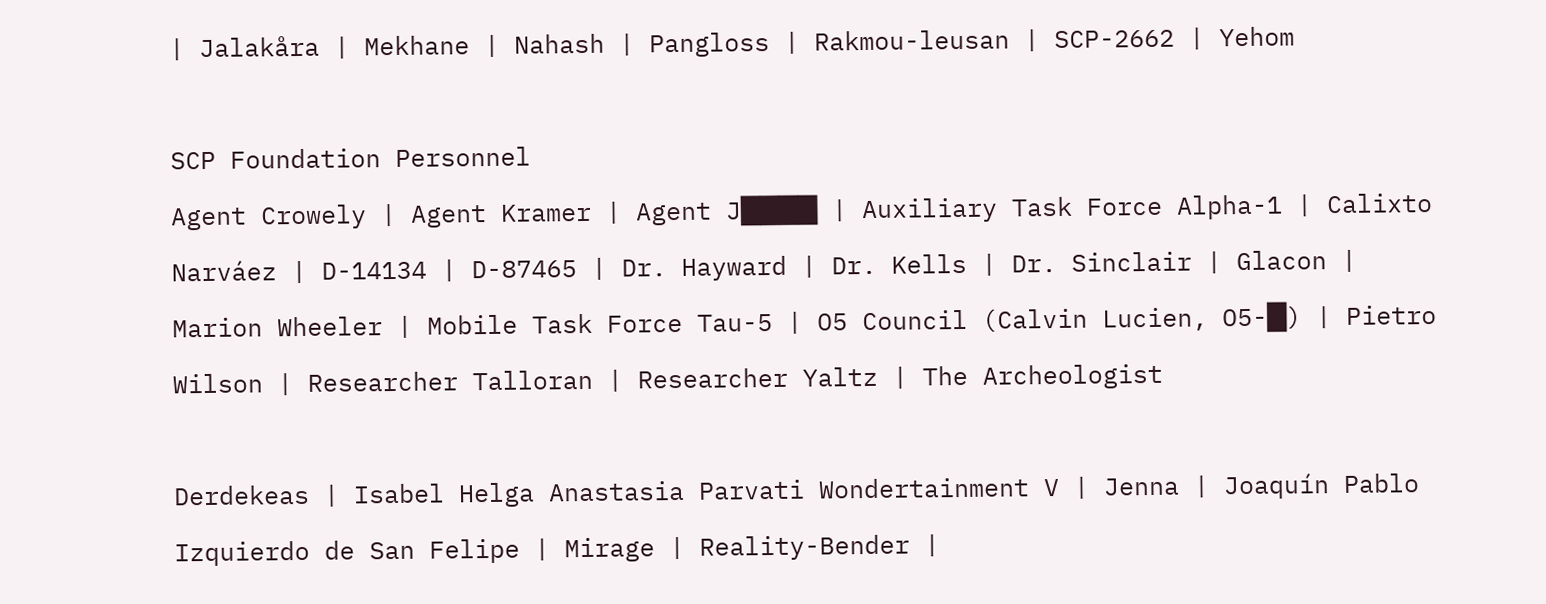| Jalakåra | Mekhane | Nahash | Pangloss | Rakmou-leusan | SCP-2662 | Yehom

SCP Foundation Personnel
Agent Crowely | Agent Kramer | Agent J████ | Auxiliary Task Force Alpha-1 | Calixto Narváez | D-14134 | D-87465 | Dr. Hayward | Dr. Kells | Dr. Sinclair | Glacon | Marion Wheeler | Mobile Task Force Tau-5 | O5 Council (Calvin Lucien, O5-█) | Pietro Wilson | Researcher Talloran | Researcher Yaltz | The Archeologist

Derdekeas | Isabel Helga Anastasia Parvati Wondertainment V | Jenna | Joaquín Pablo Izquierdo de San Felipe | Mirage | Reality-Bender |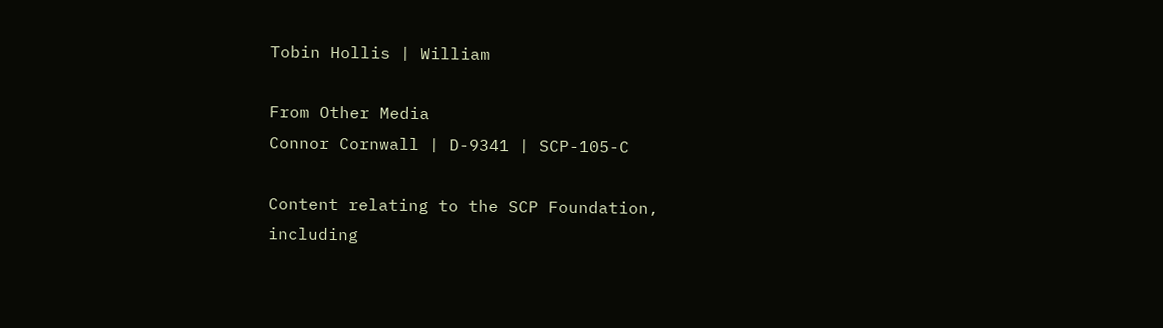Tobin Hollis | William

From Other Media
Connor Cornwall | D-9341 | SCP-105-C

Content relating to the SCP Foundation, including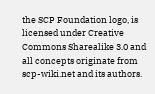the SCP Foundation logo, is licensed under Creative Commons Sharealike 3.0 and all concepts originate from scp-wiki.net and its authors.